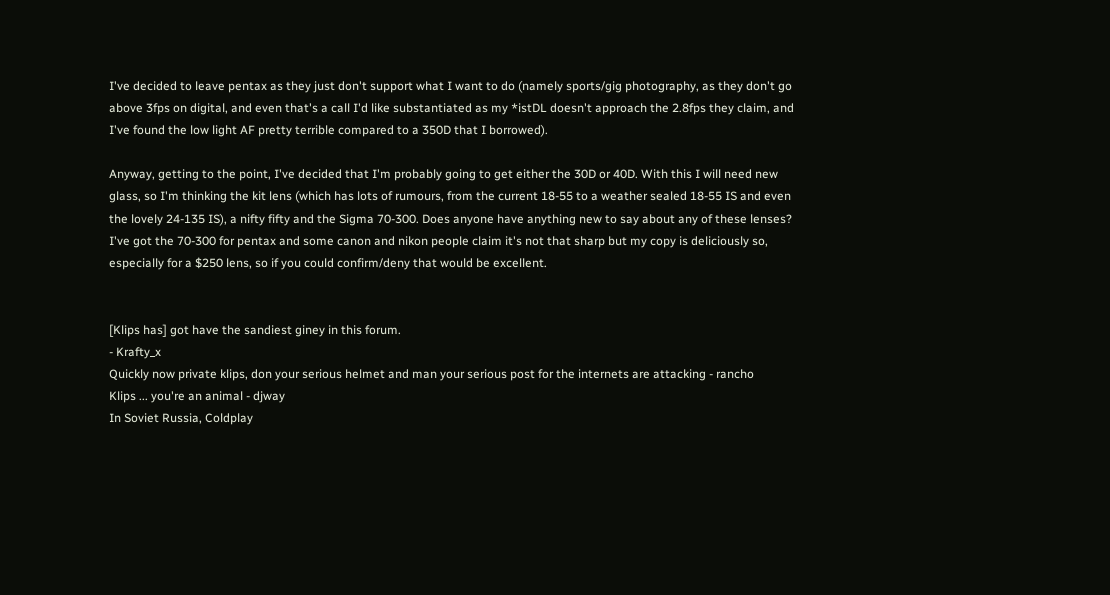I've decided to leave pentax as they just don't support what I want to do (namely sports/gig photography, as they don't go above 3fps on digital, and even that's a call I'd like substantiated as my *istDL doesn't approach the 2.8fps they claim, and I've found the low light AF pretty terrible compared to a 350D that I borrowed).

Anyway, getting to the point, I've decided that I'm probably going to get either the 30D or 40D. With this I will need new glass, so I'm thinking the kit lens (which has lots of rumours, from the current 18-55 to a weather sealed 18-55 IS and even the lovely 24-135 IS), a nifty fifty and the Sigma 70-300. Does anyone have anything new to say about any of these lenses? I've got the 70-300 for pentax and some canon and nikon people claim it's not that sharp but my copy is deliciously so, especially for a $250 lens, so if you could confirm/deny that would be excellent.


[Klips has] got have the sandiest giney in this forum.
- Krafty_x
Quickly now private klips, don your serious helmet and man your serious post for the internets are attacking - rancho
Klips ... you're an animal - djway
In Soviet Russia, Coldplay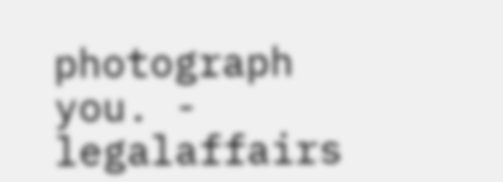photograph you. - legalaffairs